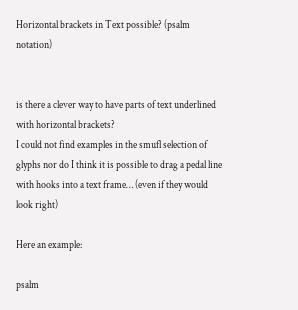Horizontal brackets in Text possible? (psalm notation)


is there a clever way to have parts of text underlined with horizontal brackets?
I could not find examples in the smufl selection of glyphs nor do I think it is possible to drag a pedal line with hooks into a text frame… (even if they would look right)

Here an example:

psalm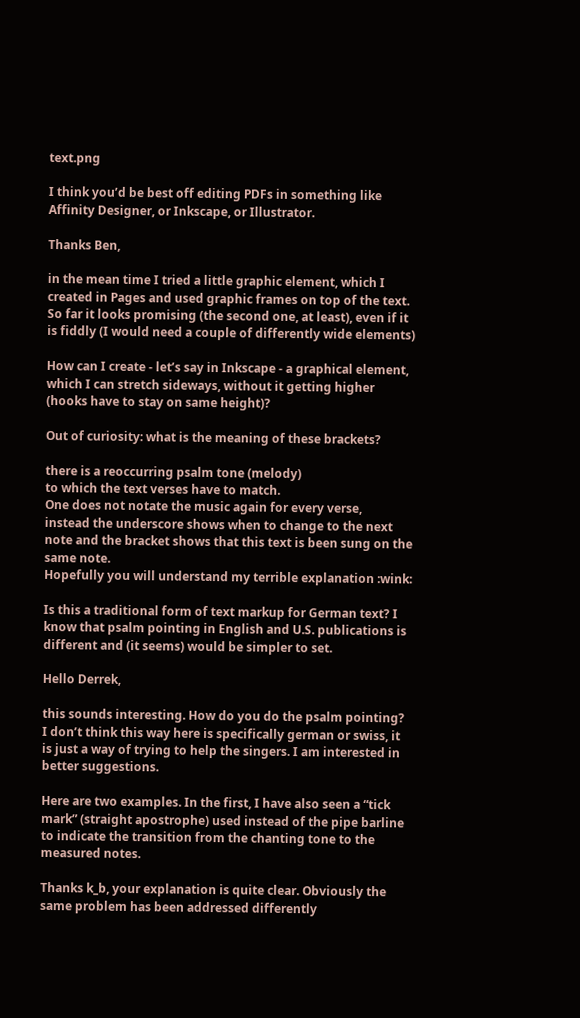text.png

I think you’d be best off editing PDFs in something like Affinity Designer, or Inkscape, or Illustrator.

Thanks Ben,

in the mean time I tried a little graphic element, which I created in Pages and used graphic frames on top of the text. So far it looks promising (the second one, at least), even if it is fiddly (I would need a couple of differently wide elements)

How can I create - let’s say in Inkscape - a graphical element, which I can stretch sideways, without it getting higher (hooks have to stay on same height)?

Out of curiosity: what is the meaning of these brackets?

there is a reoccurring psalm tone (melody)
to which the text verses have to match.
One does not notate the music again for every verse,
instead the underscore shows when to change to the next note and the bracket shows that this text is been sung on the same note.
Hopefully you will understand my terrible explanation :wink:

Is this a traditional form of text markup for German text? I know that psalm pointing in English and U.S. publications is different and (it seems) would be simpler to set.

Hello Derrek,

this sounds interesting. How do you do the psalm pointing?
I don’t think this way here is specifically german or swiss, it is just a way of trying to help the singers. I am interested in better suggestions.

Here are two examples. In the first, I have also seen a “tick mark” (straight apostrophe) used instead of the pipe barline to indicate the transition from the chanting tone to the measured notes.

Thanks k_b, your explanation is quite clear. Obviously the same problem has been addressed differently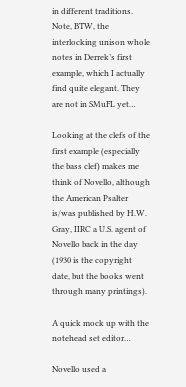in different traditions.
Note, BTW, the interlocking unison whole notes in Derrek’s first example, which I actually find quite elegant. They are not in SMuFL yet…

Looking at the clefs of the first example (especially the bass clef) makes me think of Novello, although the American Psalter is/was published by H.W. Gray, IIRC a U.S. agent of Novello back in the day (1930 is the copyright date, but the books went through many printings).

A quick mock up with the notehead set editor…

Novello used a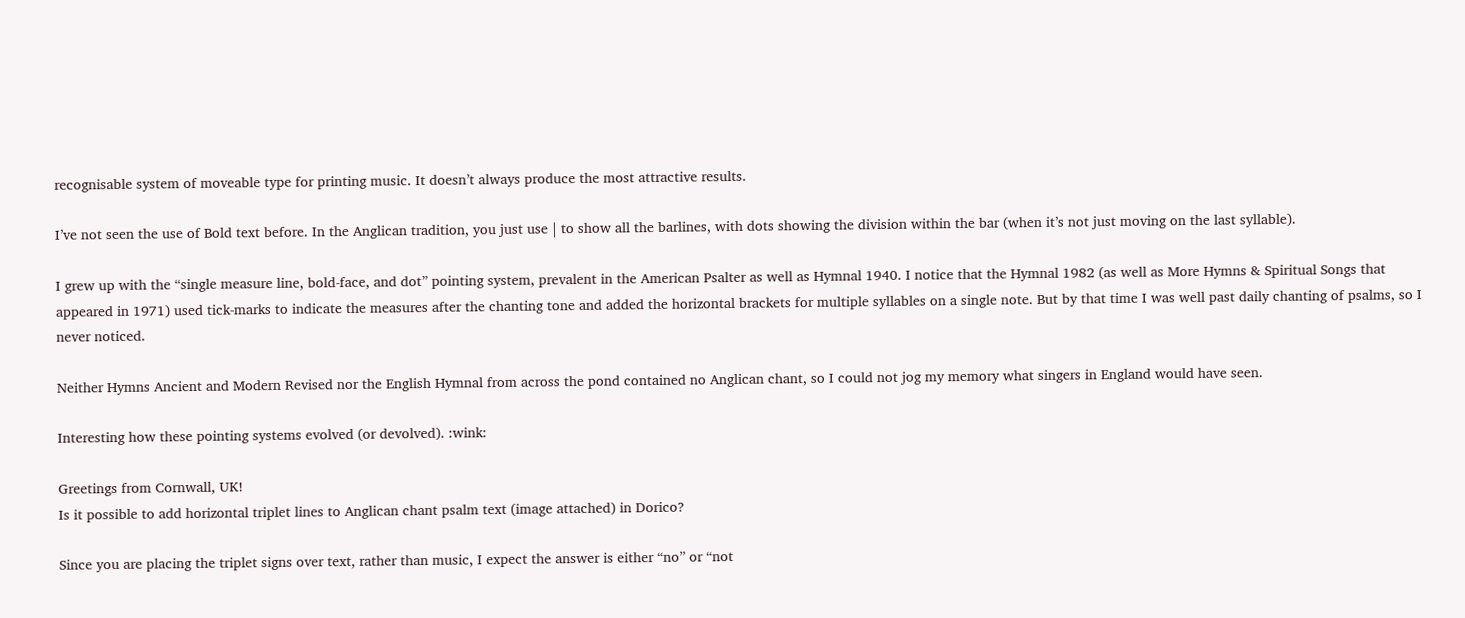recognisable system of moveable type for printing music. It doesn’t always produce the most attractive results.

I’ve not seen the use of Bold text before. In the Anglican tradition, you just use | to show all the barlines, with dots showing the division within the bar (when it’s not just moving on the last syllable).

I grew up with the “single measure line, bold-face, and dot” pointing system, prevalent in the American Psalter as well as Hymnal 1940. I notice that the Hymnal 1982 (as well as More Hymns & Spiritual Songs that appeared in 1971) used tick-marks to indicate the measures after the chanting tone and added the horizontal brackets for multiple syllables on a single note. But by that time I was well past daily chanting of psalms, so I never noticed.

Neither Hymns Ancient and Modern Revised nor the English Hymnal from across the pond contained no Anglican chant, so I could not jog my memory what singers in England would have seen.

Interesting how these pointing systems evolved (or devolved). :wink:

Greetings from Cornwall, UK!
Is it possible to add horizontal triplet lines to Anglican chant psalm text (image attached) in Dorico?

Since you are placing the triplet signs over text, rather than music, I expect the answer is either “no” or “not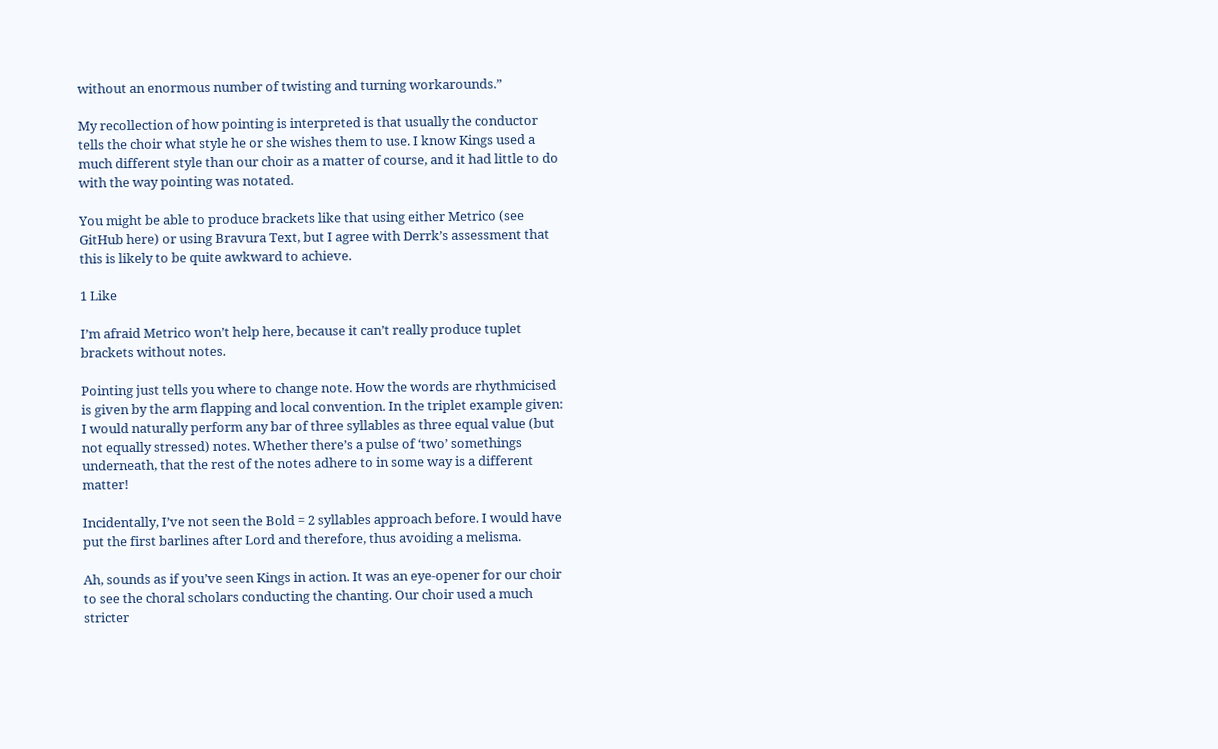without an enormous number of twisting and turning workarounds.”

My recollection of how pointing is interpreted is that usually the conductor tells the choir what style he or she wishes them to use. I know Kings used a much different style than our choir as a matter of course, and it had little to do with the way pointing was notated.

You might be able to produce brackets like that using either Metrico (see GitHub here) or using Bravura Text, but I agree with Derrk’s assessment that this is likely to be quite awkward to achieve.

1 Like

I’m afraid Metrico won’t help here, because it can’t really produce tuplet brackets without notes.

Pointing just tells you where to change note. How the words are rhythmicised is given by the arm flapping and local convention. In the triplet example given: I would naturally perform any bar of three syllables as three equal value (but not equally stressed) notes. Whether there’s a pulse of ‘two’ somethings underneath, that the rest of the notes adhere to in some way is a different matter!

Incidentally, I’ve not seen the Bold = 2 syllables approach before. I would have put the first barlines after Lord and therefore, thus avoiding a melisma.

Ah, sounds as if you’ve seen Kings in action. It was an eye-opener for our choir to see the choral scholars conducting the chanting. Our choir used a much stricter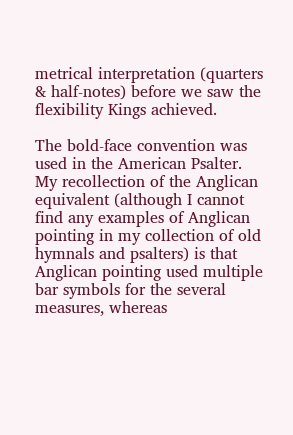metrical interpretation (quarters & half-notes) before we saw the flexibility Kings achieved.

The bold-face convention was used in the American Psalter. My recollection of the Anglican equivalent (although I cannot find any examples of Anglican pointing in my collection of old hymnals and psalters) is that Anglican pointing used multiple bar symbols for the several measures, whereas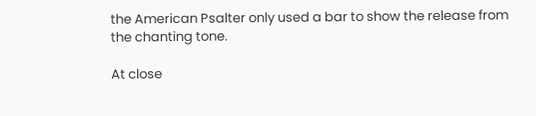the American Psalter only used a bar to show the release from the chanting tone.

At close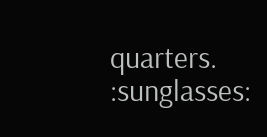quarters. :sunglasses: